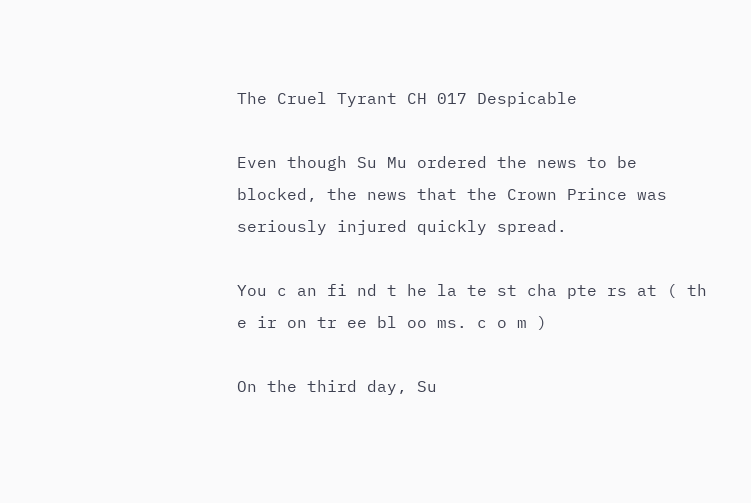The Cruel Tyrant CH 017 Despicable

Even though Su Mu ordered the news to be blocked, the news that the Crown Prince was seriously injured quickly spread.

You c an fi nd t he la te st cha pte rs at ( th e ir on tr ee bl oo ms. c o m )

On the third day, Su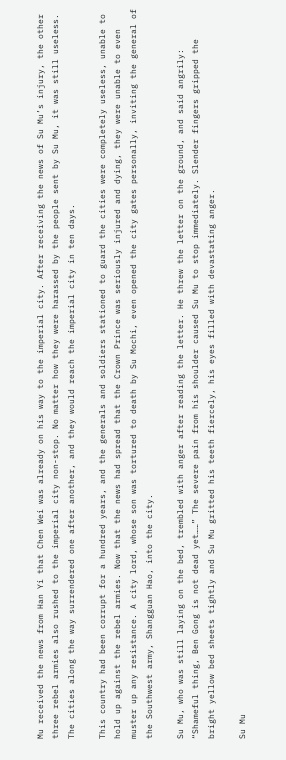Mu received the news from Han Yi that Chen Wei was already on his way to the imperial city. After receiving the news of Su Mu’s injury, the other three rebel armies also rushed to the imperial city non-stop. No matter how they were harassed by the people sent by Su Mu, it was still useless. The cities along the way surrendered one after another, and they would reach the imperial city in ten days.

This country had been corrupt for a hundred years, and the generals and soldiers stationed to guard the cities were completely useless, unable to hold up against the rebel armies. Now that the news had spread that the Crown Prince was seriously injured and dying, they were unable to even muster up any resistance. A city lord, whose son was tortured to death by Su Mochi, even opened the city gates personally, inviting the general of the Southwest army, Shangguan Hao, into the city.

Su Mu, who was still laying on the bed, trembled with anger after reading the letter. He threw the letter on the ground, and said angrily: “Shameful thing, Ben Gong is not dead yet……” The severe pain from his shoulder caused Su Mu to stop immediately. Slender fingers gripped the bright yellow bed sheets tightly and Su Mu gritted his teeth fiercely, his eyes filled with devastating anger.

Su Mu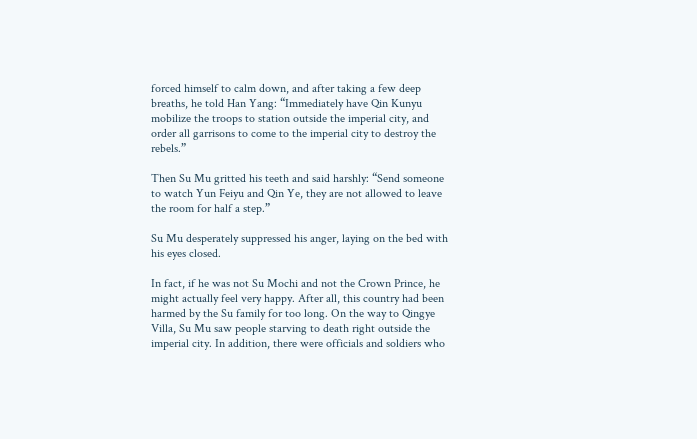forced himself to calm down, and after taking a few deep breaths, he told Han Yang: “Immediately have Qin Kunyu mobilize the troops to station outside the imperial city, and order all garrisons to come to the imperial city to destroy the rebels.”

Then Su Mu gritted his teeth and said harshly: “Send someone to watch Yun Feiyu and Qin Ye, they are not allowed to leave the room for half a step.”

Su Mu desperately suppressed his anger, laying on the bed with his eyes closed.

In fact, if he was not Su Mochi and not the Crown Prince, he might actually feel very happy. After all, this country had been harmed by the Su family for too long. On the way to Qingye Villa, Su Mu saw people starving to death right outside the imperial city. In addition, there were officials and soldiers who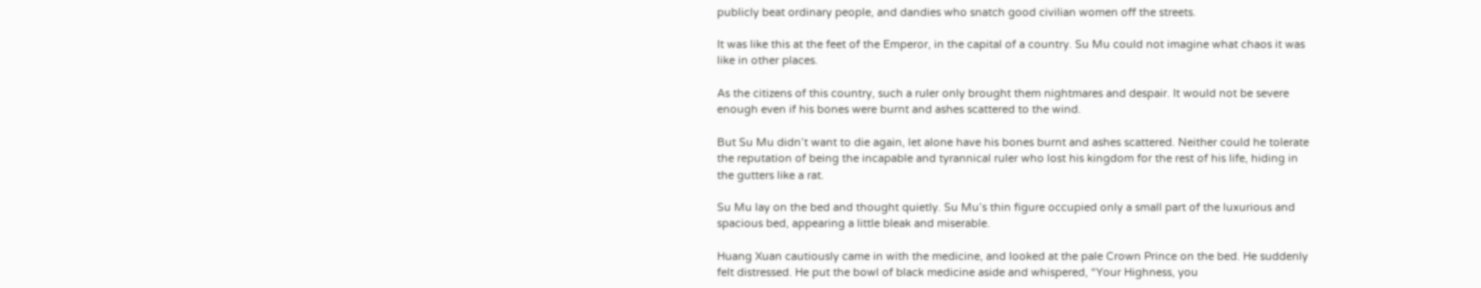publicly beat ordinary people, and dandies who snatch good civilian women off the streets.

It was like this at the feet of the Emperor, in the capital of a country. Su Mu could not imagine what chaos it was like in other places.

As the citizens of this country, such a ruler only brought them nightmares and despair. It would not be severe enough even if his bones were burnt and ashes scattered to the wind.

But Su Mu didn’t want to die again, let alone have his bones burnt and ashes scattered. Neither could he tolerate the reputation of being the incapable and tyrannical ruler who lost his kingdom for the rest of his life, hiding in the gutters like a rat.

Su Mu lay on the bed and thought quietly. Su Mu’s thin figure occupied only a small part of the luxurious and spacious bed, appearing a little bleak and miserable.

Huang Xuan cautiously came in with the medicine, and looked at the pale Crown Prince on the bed. He suddenly felt distressed. He put the bowl of black medicine aside and whispered, “Your Highness, you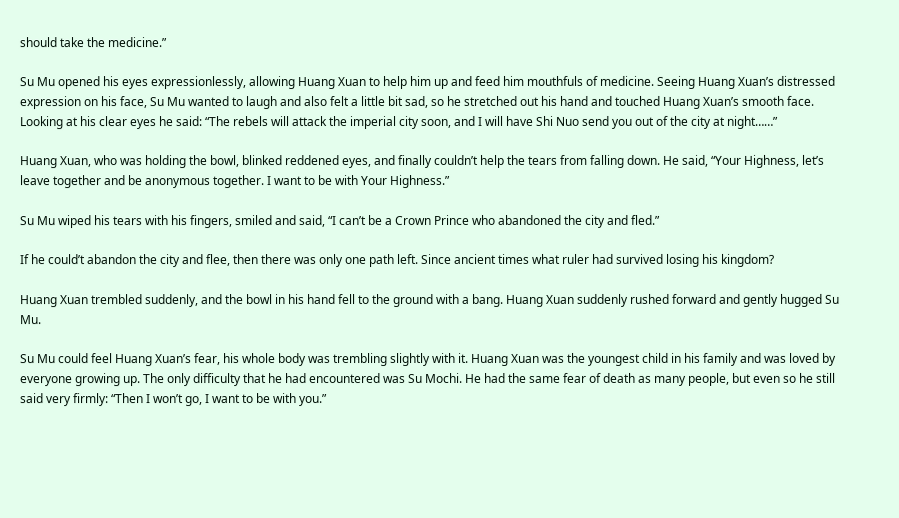should take the medicine.”

Su Mu opened his eyes expressionlessly, allowing Huang Xuan to help him up and feed him mouthfuls of medicine. Seeing Huang Xuan’s distressed expression on his face, Su Mu wanted to laugh and also felt a little bit sad, so he stretched out his hand and touched Huang Xuan’s smooth face. Looking at his clear eyes he said: “The rebels will attack the imperial city soon, and I will have Shi Nuo send you out of the city at night……”

Huang Xuan, who was holding the bowl, blinked reddened eyes, and finally couldn’t help the tears from falling down. He said, “Your Highness, let’s leave together and be anonymous together. I want to be with Your Highness.”

Su Mu wiped his tears with his fingers, smiled and said, “I can’t be a Crown Prince who abandoned the city and fled.”

If he could’t abandon the city and flee, then there was only one path left. Since ancient times what ruler had survived losing his kingdom?

Huang Xuan trembled suddenly, and the bowl in his hand fell to the ground with a bang. Huang Xuan suddenly rushed forward and gently hugged Su Mu.

Su Mu could feel Huang Xuan’s fear, his whole body was trembling slightly with it. Huang Xuan was the youngest child in his family and was loved by everyone growing up. The only difficulty that he had encountered was Su Mochi. He had the same fear of death as many people, but even so he still said very firmly: “Then I won’t go, I want to be with you.”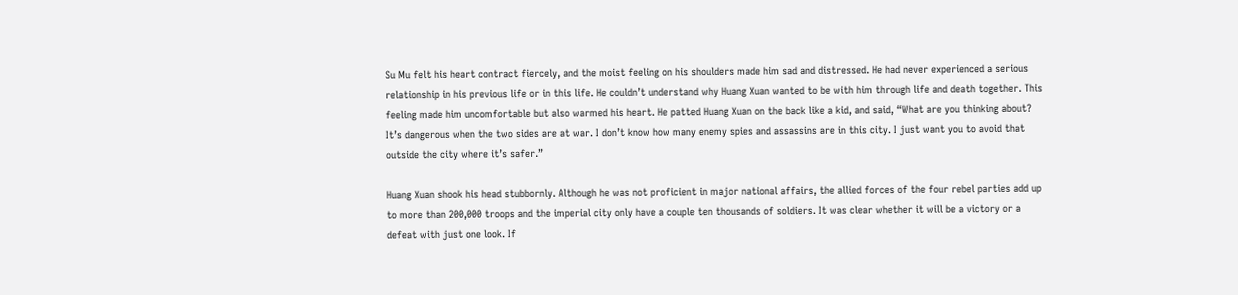Su Mu felt his heart contract fiercely, and the moist feeling on his shoulders made him sad and distressed. He had never experienced a serious relationship in his previous life or in this life. He couldn’t understand why Huang Xuan wanted to be with him through life and death together. This feeling made him uncomfortable but also warmed his heart. He patted Huang Xuan on the back like a kid, and said, “What are you thinking about? It’s dangerous when the two sides are at war. I don’t know how many enemy spies and assassins are in this city. I just want you to avoid that outside the city where it’s safer.”

Huang Xuan shook his head stubbornly. Although he was not proficient in major national affairs, the allied forces of the four rebel parties add up to more than 200,000 troops and the imperial city only have a couple ten thousands of soldiers. It was clear whether it will be a victory or a defeat with just one look. If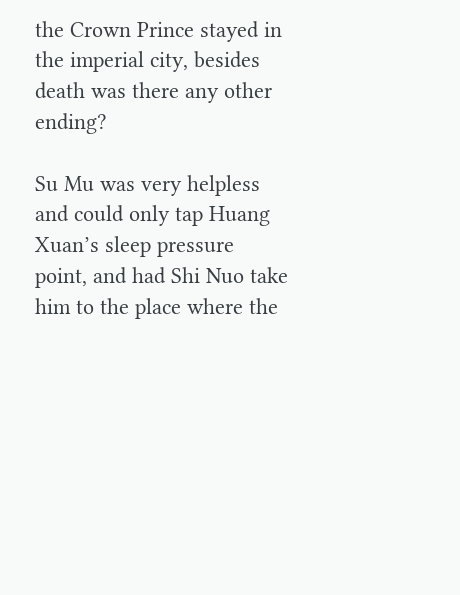the Crown Prince stayed in the imperial city, besides death was there any other ending?

Su Mu was very helpless and could only tap Huang Xuan’s sleep pressure point, and had Shi Nuo take him to the place where the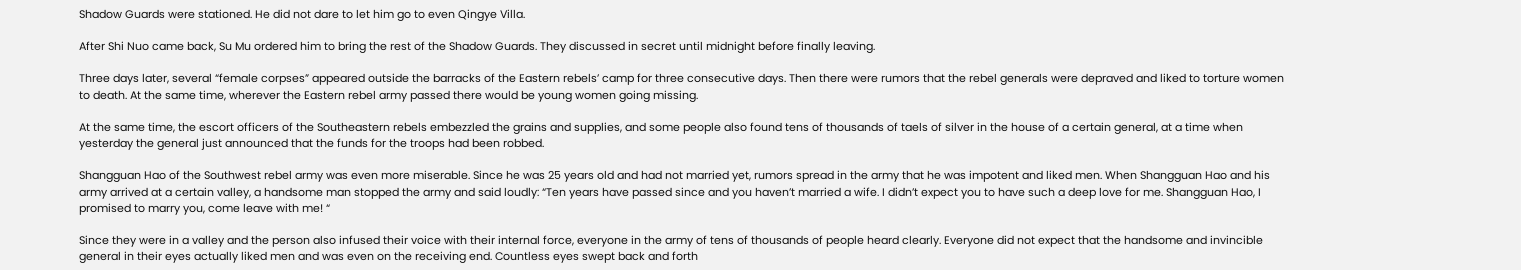Shadow Guards were stationed. He did not dare to let him go to even Qingye Villa.

After Shi Nuo came back, Su Mu ordered him to bring the rest of the Shadow Guards. They discussed in secret until midnight before finally leaving.

Three days later, several “female corpses” appeared outside the barracks of the Eastern rebels’ camp for three consecutive days. Then there were rumors that the rebel generals were depraved and liked to torture women to death. At the same time, wherever the Eastern rebel army passed there would be young women going missing.

At the same time, the escort officers of the Southeastern rebels embezzled the grains and supplies, and some people also found tens of thousands of taels of silver in the house of a certain general, at a time when yesterday the general just announced that the funds for the troops had been robbed.

Shangguan Hao of the Southwest rebel army was even more miserable. Since he was 25 years old and had not married yet, rumors spread in the army that he was impotent and liked men. When Shangguan Hao and his army arrived at a certain valley, a handsome man stopped the army and said loudly: “Ten years have passed since and you haven’t married a wife. I didn’t expect you to have such a deep love for me. Shangguan Hao, I promised to marry you, come leave with me! “

Since they were in a valley and the person also infused their voice with their internal force, everyone in the army of tens of thousands of people heard clearly. Everyone did not expect that the handsome and invincible general in their eyes actually liked men and was even on the receiving end. Countless eyes swept back and forth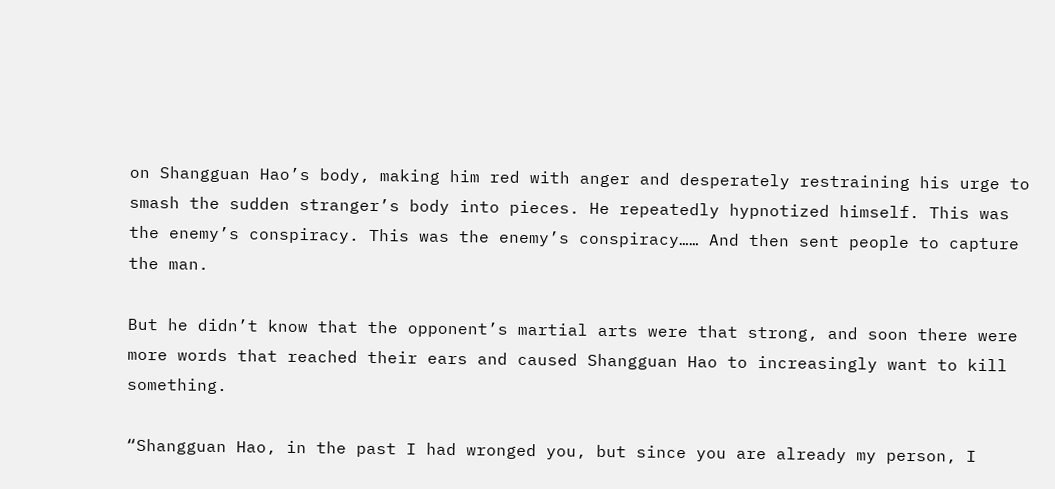on Shangguan Hao’s body, making him red with anger and desperately restraining his urge to smash the sudden stranger’s body into pieces. He repeatedly hypnotized himself. This was the enemy’s conspiracy. This was the enemy’s conspiracy…… And then sent people to capture the man.

But he didn’t know that the opponent’s martial arts were that strong, and soon there were more words that reached their ears and caused Shangguan Hao to increasingly want to kill something.

“Shangguan Hao, in the past I had wronged you, but since you are already my person, I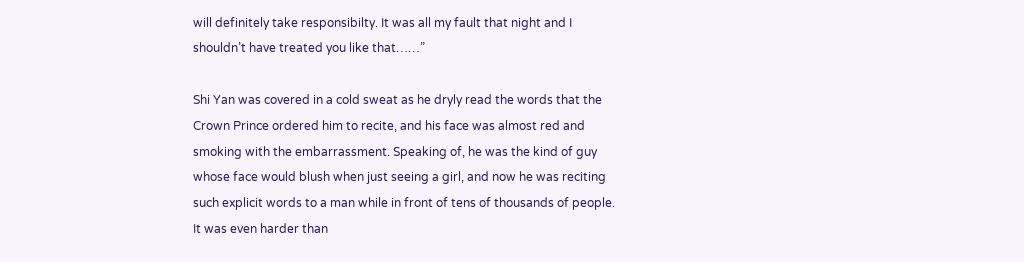will definitely take responsibilty. It was all my fault that night and I shouldn’t have treated you like that……”

Shi Yan was covered in a cold sweat as he dryly read the words that the Crown Prince ordered him to recite, and his face was almost red and smoking with the embarrassment. Speaking of, he was the kind of guy whose face would blush when just seeing a girl, and now he was reciting such explicit words to a man while in front of tens of thousands of people. It was even harder than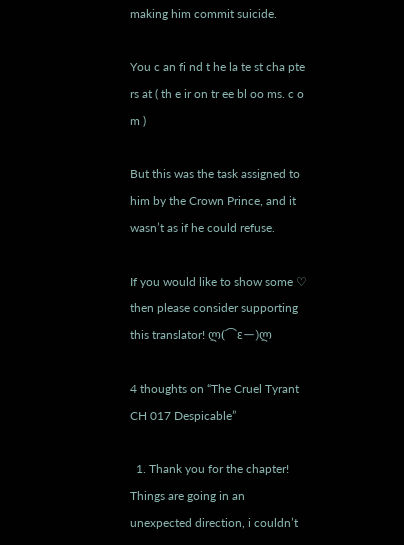making him commit suicide.

You c an fi nd t he la te st cha pte rs at ( th e ir on tr ee bl oo ms. c o m )

But this was the task assigned to him by the Crown Prince, and it wasn’t as if he could refuse.

If you would like to show some ♡  then please consider supporting this translator! ლ(⌒εー)ლ

4 thoughts on “The Cruel Tyrant CH 017 Despicable”

  1. Thank you for the chapter! Things are going in an unexpected direction, i couldn’t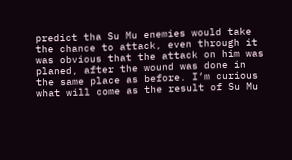predict tha Su Mu enemies would take the chance to attack, even through it was obvious that the attack on him was planed, after the wound was done in the same place as before. I’m curious what will come as the result of Su Mu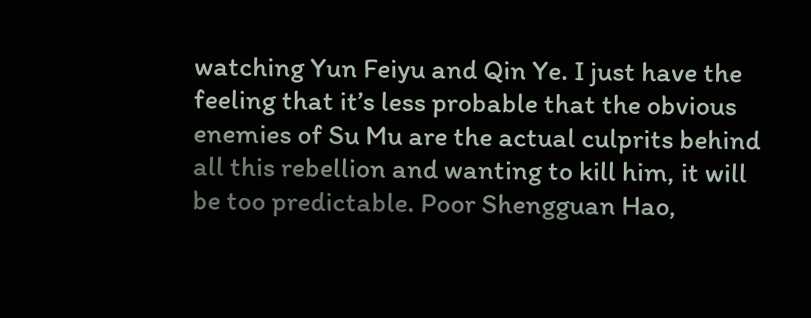watching Yun Feiyu and Qin Ye. I just have the feeling that it’s less probable that the obvious enemies of Su Mu are the actual culprits behind all this rebellion and wanting to kill him, it will be too predictable. Poor Shengguan Hao,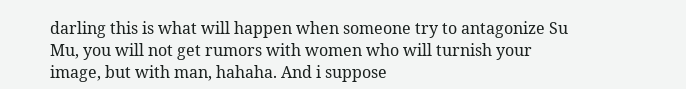darling this is what will happen when someone try to antagonize Su Mu, you will not get rumors with women who will turnish your image, but with man, hahaha. And i suppose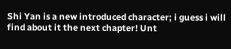Shi Yan is a new introduced character; i guess i will find about it the next chapter! Unt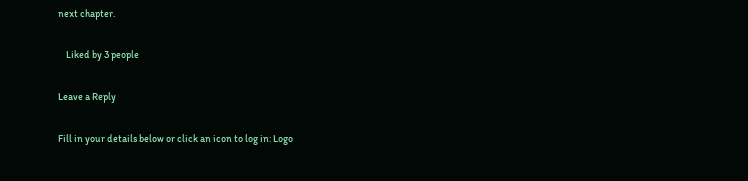next chapter.

    Liked by 3 people

Leave a Reply

Fill in your details below or click an icon to log in: Logo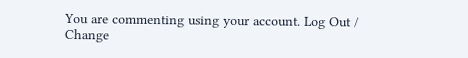You are commenting using your account. Log Out /  Change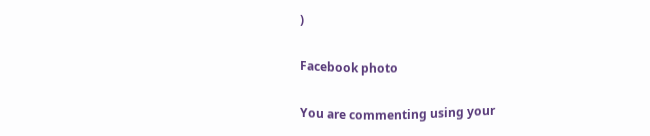)

Facebook photo

You are commenting using your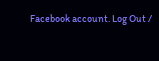Facebook account. Log Out /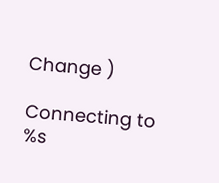Change )

Connecting to %s